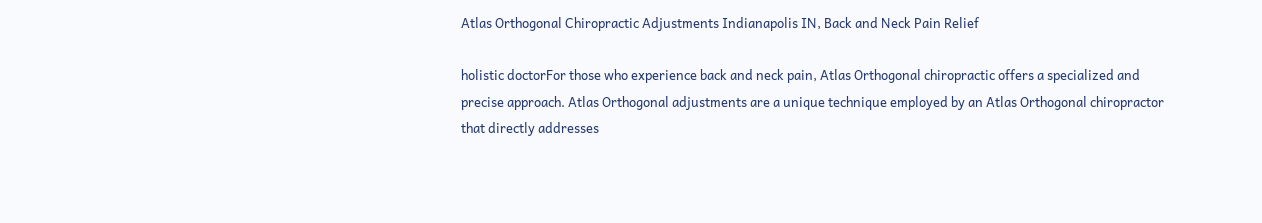Atlas Orthogonal Chiropractic Adjustments Indianapolis IN, Back and Neck Pain Relief

holistic doctorFor those who experience back and neck pain, Atlas Orthogonal chiropractic offers a specialized and precise approach. Atlas Orthogonal adjustments are a unique technique employed by an Atlas Orthogonal chiropractor that directly addresses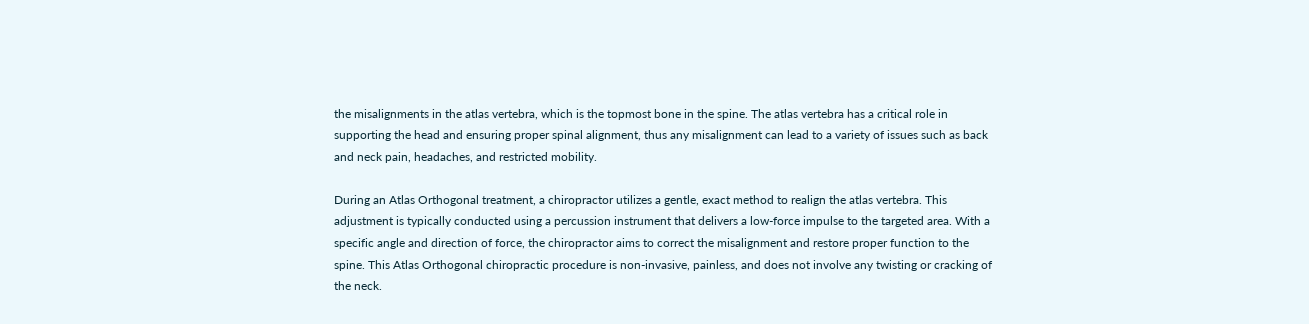the misalignments in the atlas vertebra, which is the topmost bone in the spine. The atlas vertebra has a critical role in supporting the head and ensuring proper spinal alignment, thus any misalignment can lead to a variety of issues such as back and neck pain, headaches, and restricted mobility.

During an Atlas Orthogonal treatment, a chiropractor utilizes a gentle, exact method to realign the atlas vertebra. This adjustment is typically conducted using a percussion instrument that delivers a low-force impulse to the targeted area. With a specific angle and direction of force, the chiropractor aims to correct the misalignment and restore proper function to the spine. This Atlas Orthogonal chiropractic procedure is non-invasive, painless, and does not involve any twisting or cracking of the neck.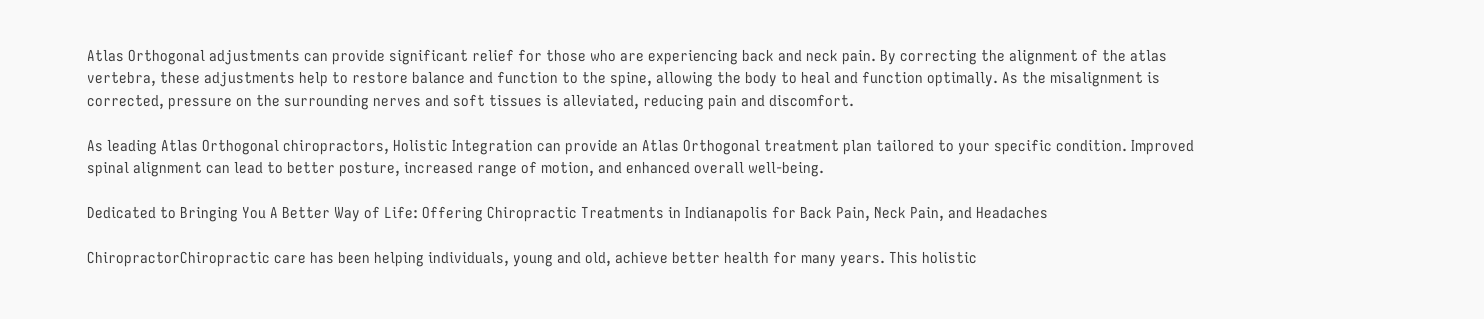Atlas Orthogonal adjustments can provide significant relief for those who are experiencing back and neck pain. By correcting the alignment of the atlas vertebra, these adjustments help to restore balance and function to the spine, allowing the body to heal and function optimally. As the misalignment is corrected, pressure on the surrounding nerves and soft tissues is alleviated, reducing pain and discomfort.

As leading Atlas Orthogonal chiropractors, Holistic Integration can provide an Atlas Orthogonal treatment plan tailored to your specific condition. Improved spinal alignment can lead to better posture, increased range of motion, and enhanced overall well-being.

Dedicated to Bringing You A Better Way of Life: Offering Chiropractic Treatments in Indianapolis for Back Pain, Neck Pain, and Headaches

ChiropractorChiropractic care has been helping individuals, young and old, achieve better health for many years. This holistic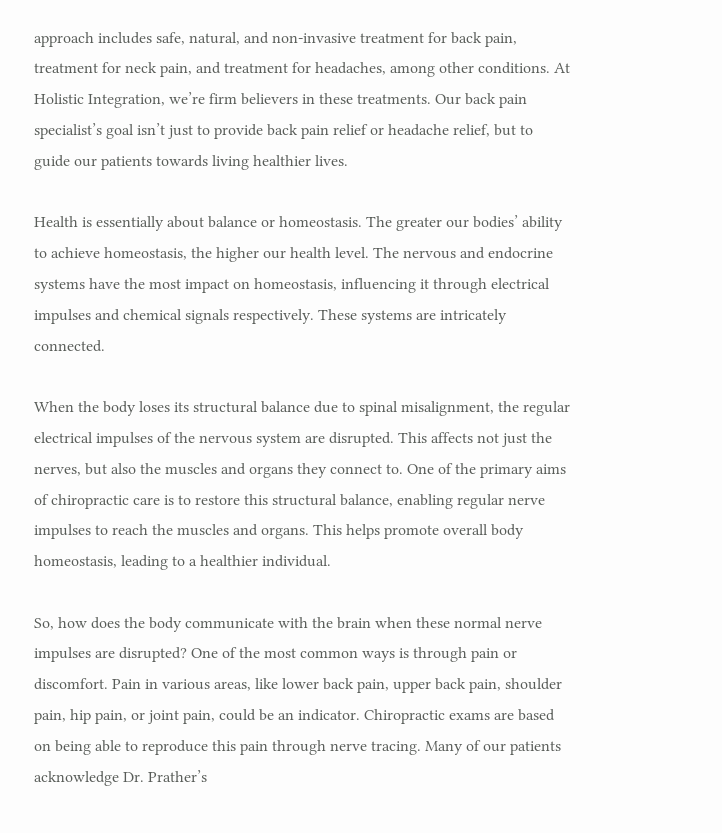approach includes safe, natural, and non-invasive treatment for back pain, treatment for neck pain, and treatment for headaches, among other conditions. At Holistic Integration, we’re firm believers in these treatments. Our back pain specialist’s goal isn’t just to provide back pain relief or headache relief, but to guide our patients towards living healthier lives.

Health is essentially about balance or homeostasis. The greater our bodies’ ability to achieve homeostasis, the higher our health level. The nervous and endocrine systems have the most impact on homeostasis, influencing it through electrical impulses and chemical signals respectively. These systems are intricately connected.

When the body loses its structural balance due to spinal misalignment, the regular electrical impulses of the nervous system are disrupted. This affects not just the nerves, but also the muscles and organs they connect to. One of the primary aims of chiropractic care is to restore this structural balance, enabling regular nerve impulses to reach the muscles and organs. This helps promote overall body homeostasis, leading to a healthier individual.

So, how does the body communicate with the brain when these normal nerve impulses are disrupted? One of the most common ways is through pain or discomfort. Pain in various areas, like lower back pain, upper back pain, shoulder pain, hip pain, or joint pain, could be an indicator. Chiropractic exams are based on being able to reproduce this pain through nerve tracing. Many of our patients acknowledge Dr. Prather’s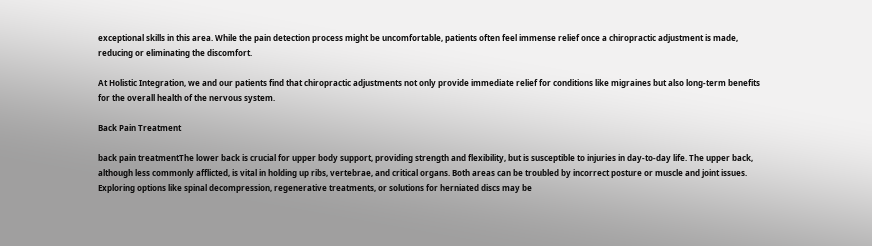exceptional skills in this area. While the pain detection process might be uncomfortable, patients often feel immense relief once a chiropractic adjustment is made, reducing or eliminating the discomfort.

At Holistic Integration, we and our patients find that chiropractic adjustments not only provide immediate relief for conditions like migraines but also long-term benefits for the overall health of the nervous system.

Back Pain Treatment

back pain treatmentThe lower back is crucial for upper body support, providing strength and flexibility, but is susceptible to injuries in day-to-day life. The upper back, although less commonly afflicted, is vital in holding up ribs, vertebrae, and critical organs. Both areas can be troubled by incorrect posture or muscle and joint issues. Exploring options like spinal decompression, regenerative treatments, or solutions for herniated discs may be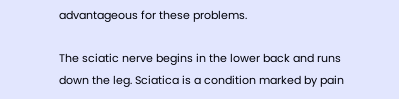advantageous for these problems.

The sciatic nerve begins in the lower back and runs down the leg. Sciatica is a condition marked by pain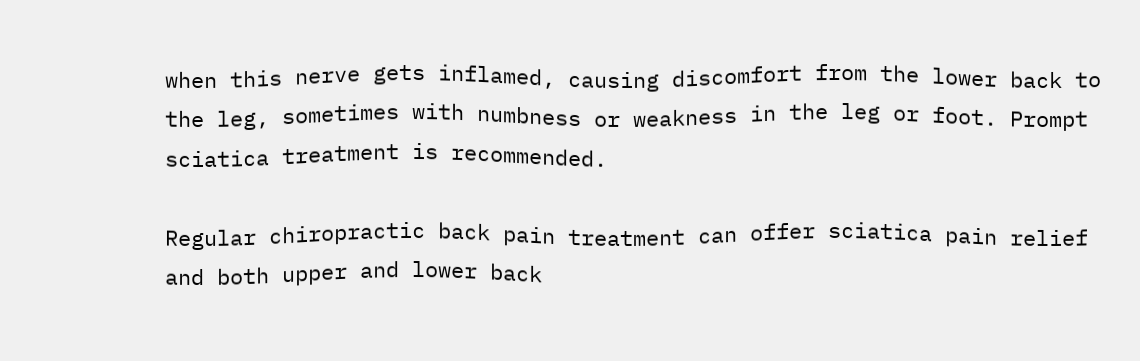when this nerve gets inflamed, causing discomfort from the lower back to the leg, sometimes with numbness or weakness in the leg or foot. Prompt sciatica treatment is recommended.

Regular chiropractic back pain treatment can offer sciatica pain relief and both upper and lower back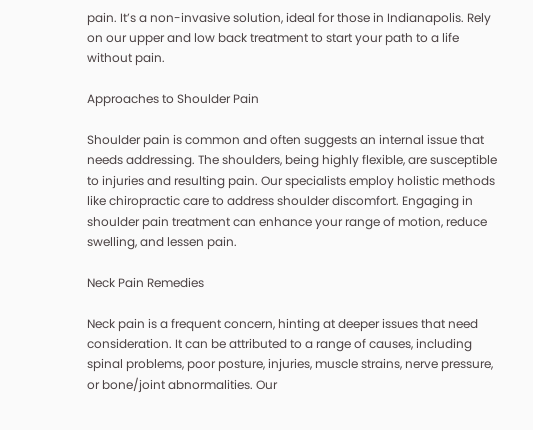pain. It’s a non-invasive solution, ideal for those in Indianapolis. Rely on our upper and low back treatment to start your path to a life without pain.

Approaches to Shoulder Pain

Shoulder pain is common and often suggests an internal issue that needs addressing. The shoulders, being highly flexible, are susceptible to injuries and resulting pain. Our specialists employ holistic methods like chiropractic care to address shoulder discomfort. Engaging in shoulder pain treatment can enhance your range of motion, reduce swelling, and lessen pain.

Neck Pain Remedies

Neck pain is a frequent concern, hinting at deeper issues that need consideration. It can be attributed to a range of causes, including spinal problems, poor posture, injuries, muscle strains, nerve pressure, or bone/joint abnormalities. Our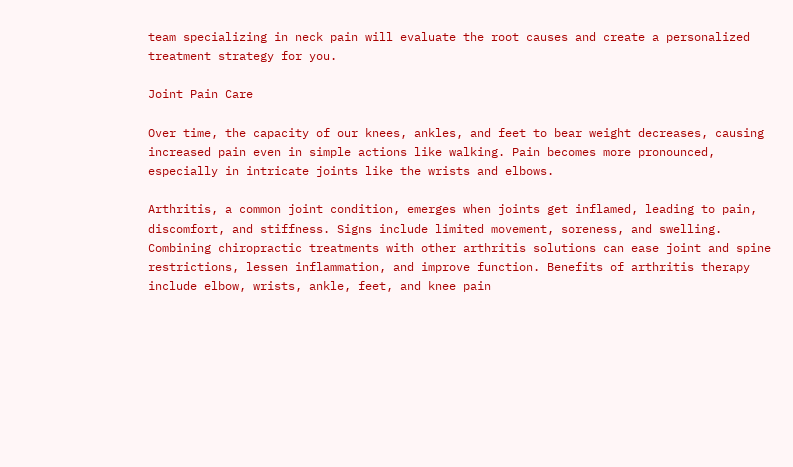team specializing in neck pain will evaluate the root causes and create a personalized treatment strategy for you.

Joint Pain Care

Over time, the capacity of our knees, ankles, and feet to bear weight decreases, causing increased pain even in simple actions like walking. Pain becomes more pronounced, especially in intricate joints like the wrists and elbows.

Arthritis, a common joint condition, emerges when joints get inflamed, leading to pain, discomfort, and stiffness. Signs include limited movement, soreness, and swelling. Combining chiropractic treatments with other arthritis solutions can ease joint and spine restrictions, lessen inflammation, and improve function. Benefits of arthritis therapy include elbow, wrists, ankle, feet, and knee pain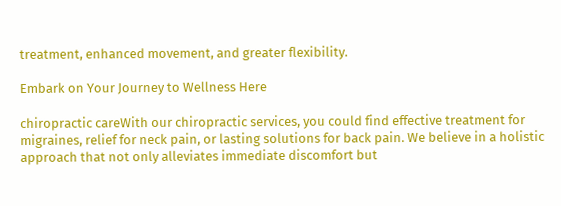treatment, enhanced movement, and greater flexibility.

Embark on Your Journey to Wellness Here

chiropractic careWith our chiropractic services, you could find effective treatment for migraines, relief for neck pain, or lasting solutions for back pain. We believe in a holistic approach that not only alleviates immediate discomfort but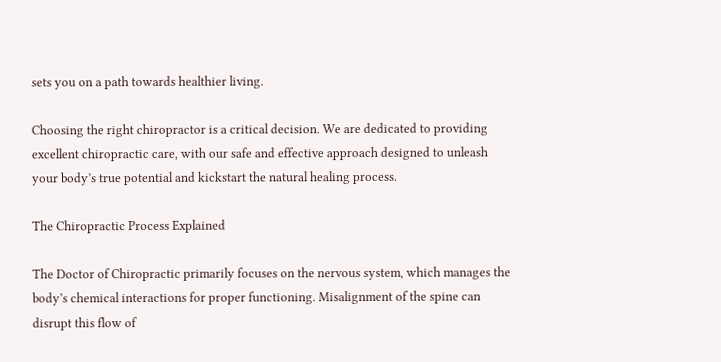sets you on a path towards healthier living.

Choosing the right chiropractor is a critical decision. We are dedicated to providing excellent chiropractic care, with our safe and effective approach designed to unleash your body’s true potential and kickstart the natural healing process.

The Chiropractic Process Explained

The Doctor of Chiropractic primarily focuses on the nervous system, which manages the body’s chemical interactions for proper functioning. Misalignment of the spine can disrupt this flow of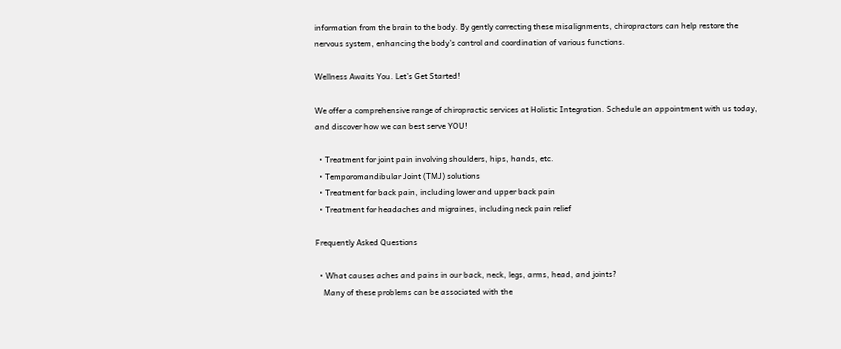information from the brain to the body. By gently correcting these misalignments, chiropractors can help restore the nervous system, enhancing the body’s control and coordination of various functions.

Wellness Awaits You. Let’s Get Started!

We offer a comprehensive range of chiropractic services at Holistic Integration. Schedule an appointment with us today, and discover how we can best serve YOU!

  • Treatment for joint pain involving shoulders, hips, hands, etc.
  • Temporomandibular Joint (TMJ) solutions
  • Treatment for back pain, including lower and upper back pain
  • Treatment for headaches and migraines, including neck pain relief

Frequently Asked Questions

  • What causes aches and pains in our back, neck, legs, arms, head, and joints?
    Many of these problems can be associated with the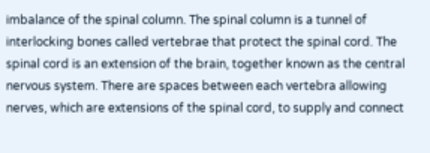imbalance of the spinal column. The spinal column is a tunnel of interlocking bones called vertebrae that protect the spinal cord. The spinal cord is an extension of the brain, together known as the central nervous system. There are spaces between each vertebra allowing nerves, which are extensions of the spinal cord, to supply and connect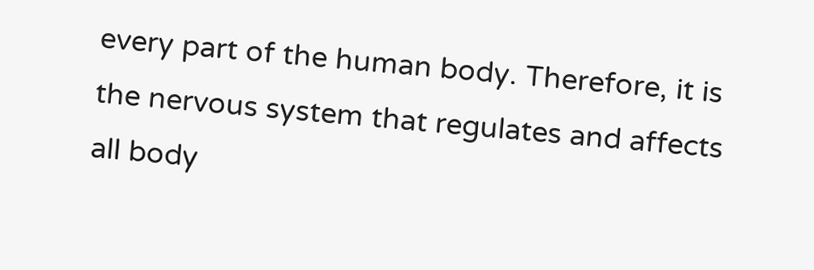every part of the human body. Therefore, it is the nervous system that regulates and affects all body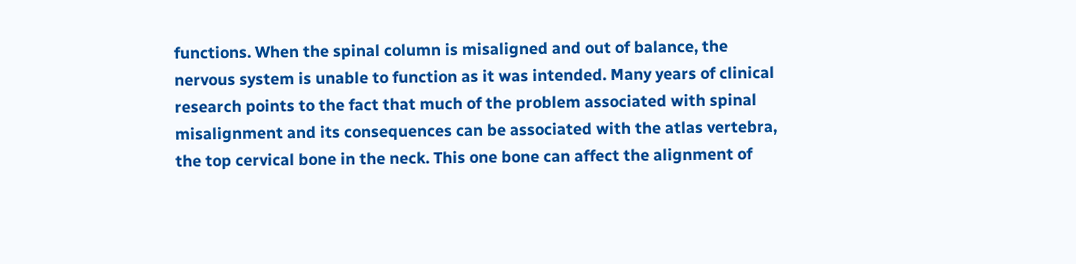functions. When the spinal column is misaligned and out of balance, the nervous system is unable to function as it was intended. Many years of clinical research points to the fact that much of the problem associated with spinal misalignment and its consequences can be associated with the atlas vertebra, the top cervical bone in the neck. This one bone can affect the alignment of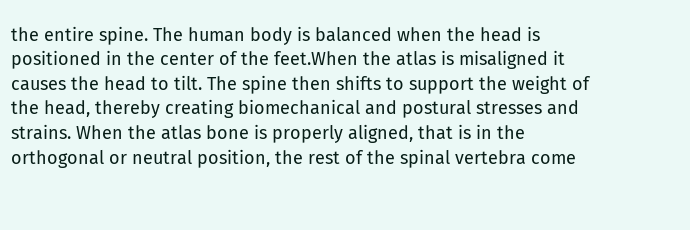the entire spine. The human body is balanced when the head is positioned in the center of the feet.When the atlas is misaligned it causes the head to tilt. The spine then shifts to support the weight of the head, thereby creating biomechanical and postural stresses and strains. When the atlas bone is properly aligned, that is in the orthogonal or neutral position, the rest of the spinal vertebra come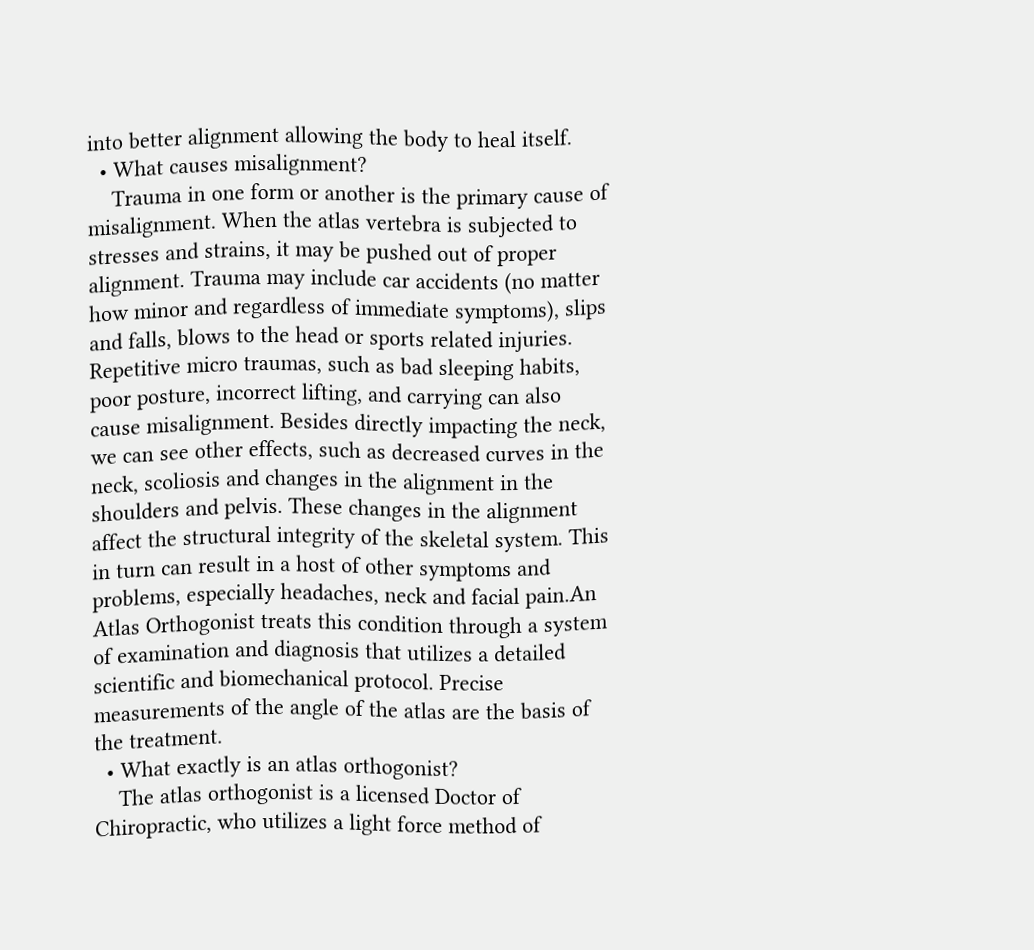into better alignment allowing the body to heal itself.
  • What causes misalignment?
    Trauma in one form or another is the primary cause of misalignment. When the atlas vertebra is subjected to stresses and strains, it may be pushed out of proper alignment. Trauma may include car accidents (no matter how minor and regardless of immediate symptoms), slips and falls, blows to the head or sports related injuries. Repetitive micro traumas, such as bad sleeping habits, poor posture, incorrect lifting, and carrying can also cause misalignment. Besides directly impacting the neck, we can see other effects, such as decreased curves in the neck, scoliosis and changes in the alignment in the shoulders and pelvis. These changes in the alignment affect the structural integrity of the skeletal system. This in turn can result in a host of other symptoms and problems, especially headaches, neck and facial pain.An Atlas Orthogonist treats this condition through a system of examination and diagnosis that utilizes a detailed scientific and biomechanical protocol. Precise measurements of the angle of the atlas are the basis of the treatment.
  • What exactly is an atlas orthogonist?
    The atlas orthogonist is a licensed Doctor of Chiropractic, who utilizes a light force method of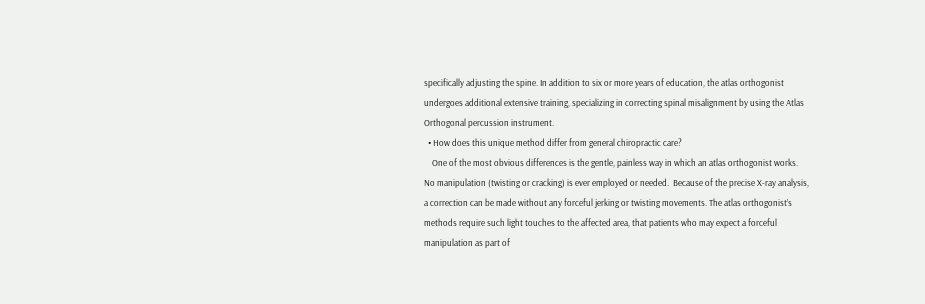specifically adjusting the spine. In addition to six or more years of education, the atlas orthogonist undergoes additional extensive training, specializing in correcting spinal misalignment by using the Atlas Orthogonal percussion instrument.
  • How does this unique method differ from general chiropractic care?
    One of the most obvious differences is the gentle, painless way in which an atlas orthogonist works.  No manipulation (twisting or cracking) is ever employed or needed.  Because of the precise X-ray analysis, a correction can be made without any forceful jerking or twisting movements. The atlas orthogonist’s methods require such light touches to the affected area, that patients who may expect a forceful manipulation as part of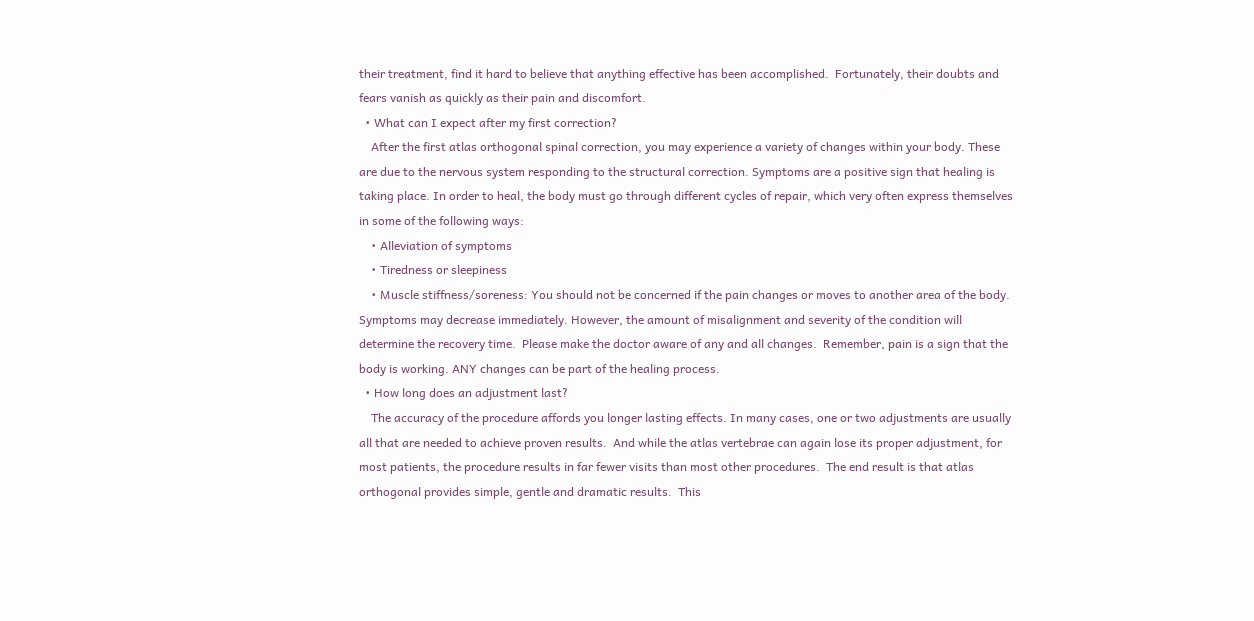their treatment, find it hard to believe that anything effective has been accomplished.  Fortunately, their doubts and fears vanish as quickly as their pain and discomfort.
  • What can I expect after my first correction?
    After the first atlas orthogonal spinal correction, you may experience a variety of changes within your body. These are due to the nervous system responding to the structural correction. Symptoms are a positive sign that healing is taking place. In order to heal, the body must go through different cycles of repair, which very often express themselves in some of the following ways:
    • Alleviation of symptoms
    • Tiredness or sleepiness
    • Muscle stiffness/soreness: You should not be concerned if the pain changes or moves to another area of the body. Symptoms may decrease immediately. However, the amount of misalignment and severity of the condition will determine the recovery time.  Please make the doctor aware of any and all changes.  Remember, pain is a sign that the body is working. ANY changes can be part of the healing process.
  • How long does an adjustment last?
    The accuracy of the procedure affords you longer lasting effects. In many cases, one or two adjustments are usually all that are needed to achieve proven results.  And while the atlas vertebrae can again lose its proper adjustment, for most patients, the procedure results in far fewer visits than most other procedures.  The end result is that atlas orthogonal provides simple, gentle and dramatic results.  This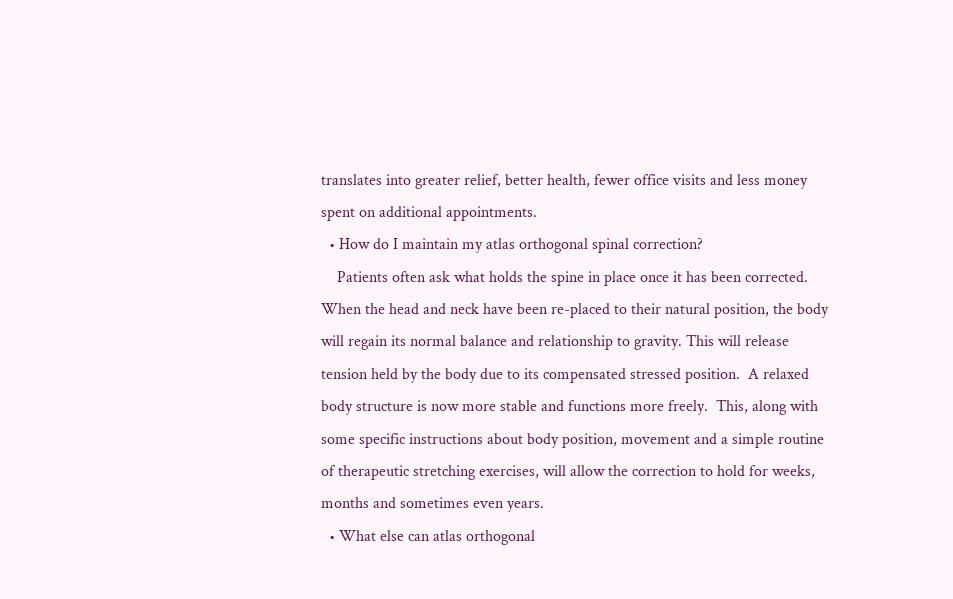translates into greater relief, better health, fewer office visits and less money spent on additional appointments.
  • How do I maintain my atlas orthogonal spinal correction?
    Patients often ask what holds the spine in place once it has been corrected.  When the head and neck have been re-placed to their natural position, the body will regain its normal balance and relationship to gravity. This will release tension held by the body due to its compensated stressed position.  A relaxed body structure is now more stable and functions more freely.  This, along with some specific instructions about body position, movement and a simple routine of therapeutic stretching exercises, will allow the correction to hold for weeks, months and sometimes even years.
  • What else can atlas orthogonal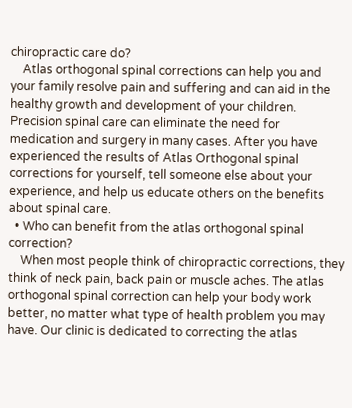chiropractic care do?
    Atlas orthogonal spinal corrections can help you and your family resolve pain and suffering and can aid in the healthy growth and development of your children. Precision spinal care can eliminate the need for medication and surgery in many cases. After you have experienced the results of Atlas Orthogonal spinal corrections for yourself, tell someone else about your experience, and help us educate others on the benefits about spinal care.
  • Who can benefit from the atlas orthogonal spinal correction?
    When most people think of chiropractic corrections, they think of neck pain, back pain or muscle aches. The atlas orthogonal spinal correction can help your body work better, no matter what type of health problem you may have. Our clinic is dedicated to correcting the atlas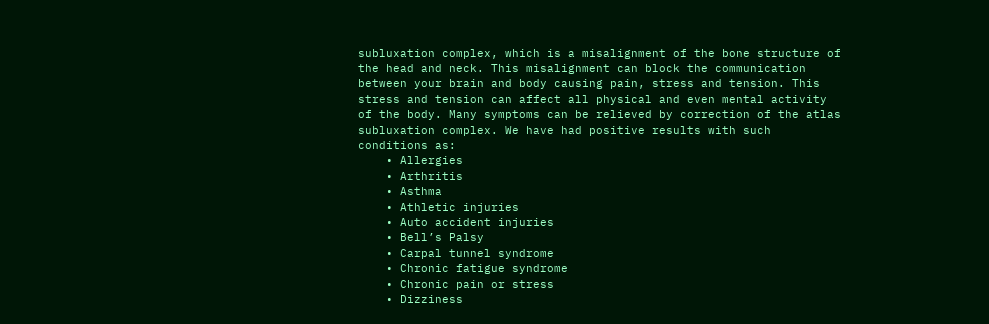subluxation complex, which is a misalignment of the bone structure of the head and neck. This misalignment can block the communication between your brain and body causing pain, stress and tension. This stress and tension can affect all physical and even mental activity of the body. Many symptoms can be relieved by correction of the atlas subluxation complex. We have had positive results with such conditions as:
    • Allergies
    • Arthritis
    • Asthma
    • Athletic injuries
    • Auto accident injuries
    • Bell’s Palsy
    • Carpal tunnel syndrome
    • Chronic fatigue syndrome
    • Chronic pain or stress
    • Dizziness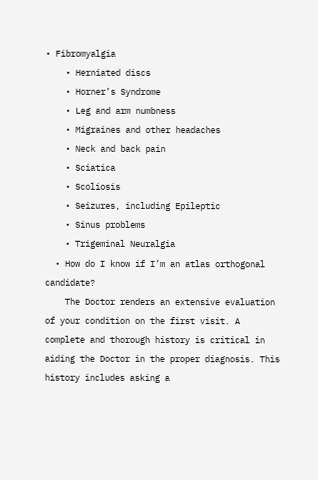• Fibromyalgia
    • Herniated discs
    • Horner’s Syndrome
    • Leg and arm numbness
    • Migraines and other headaches
    • Neck and back pain
    • Sciatica
    • Scoliosis
    • Seizures, including Epileptic
    • Sinus problems
    • Trigeminal Neuralgia
  • How do I know if I’m an atlas orthogonal candidate?
    The Doctor renders an extensive evaluation of your condition on the first visit. A complete and thorough history is critical in aiding the Doctor in the proper diagnosis. This history includes asking a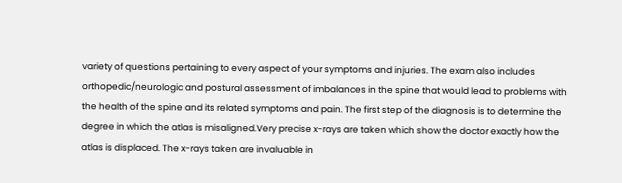variety of questions pertaining to every aspect of your symptoms and injuries. The exam also includes orthopedic/neurologic and postural assessment of imbalances in the spine that would lead to problems with the health of the spine and its related symptoms and pain. The first step of the diagnosis is to determine the degree in which the atlas is misaligned.Very precise x-rays are taken which show the doctor exactly how the atlas is displaced. The x-rays taken are invaluable in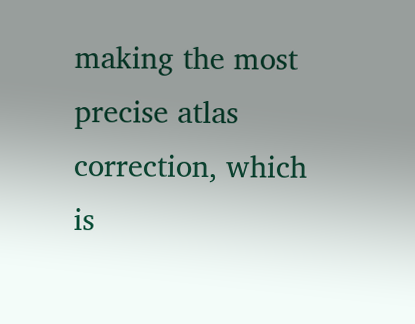making the most precise atlas correction, which is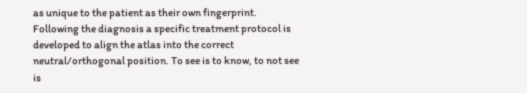as unique to the patient as their own fingerprint. Following the diagnosis a specific treatment protocol is developed to align the atlas into the correct neutral/orthogonal position. To see is to know, to not see is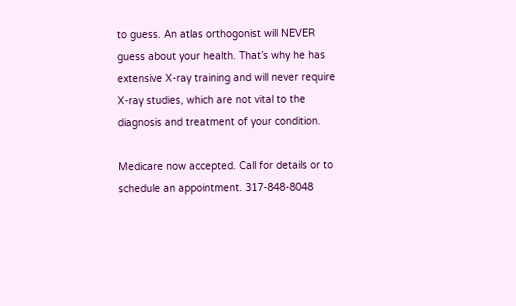to guess. An atlas orthogonist will NEVER guess about your health. That’s why he has extensive X-ray training and will never require X-ray studies, which are not vital to the diagnosis and treatment of your condition.

Medicare now accepted. Call for details or to schedule an appointment. 317-848-8048